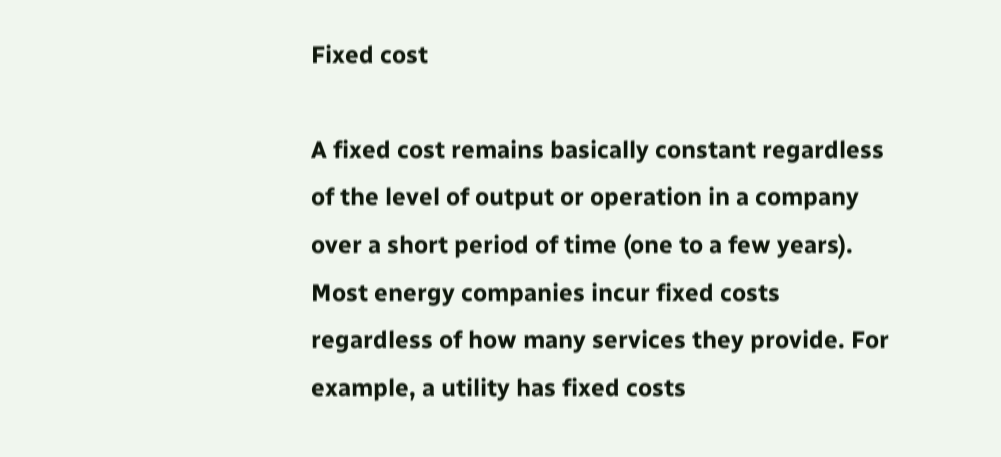Fixed cost

A fixed cost remains basically constant regardless of the level of output or operation in a company over a short period of time (one to a few years). Most energy companies incur fixed costs regardless of how many services they provide. For example, a utility has fixed costs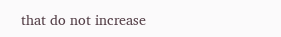that do not increase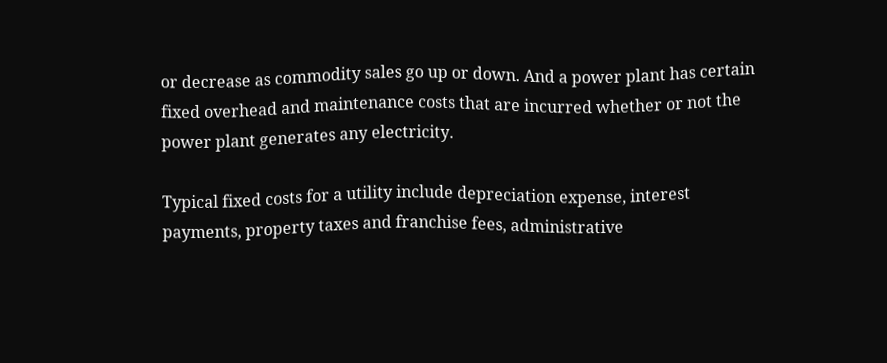or decrease as commodity sales go up or down. And a power plant has certain fixed overhead and maintenance costs that are incurred whether or not the power plant generates any electricity.

Typical fixed costs for a utility include depreciation expense, interest payments, property taxes and franchise fees, administrative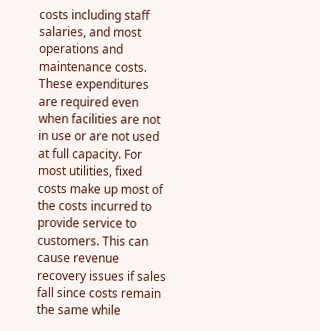costs including staff salaries, and most operations and maintenance costs. These expenditures are required even when facilities are not in use or are not used at full capacity. For most utilities, fixed costs make up most of the costs incurred to provide service to customers. This can cause revenue recovery issues if sales fall since costs remain the same while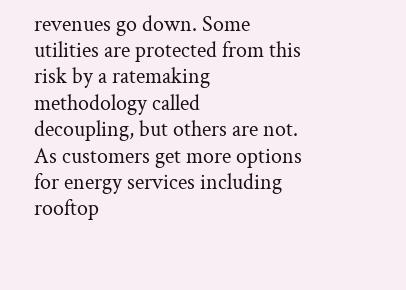revenues go down. Some utilities are protected from this risk by a ratemaking methodology called decoupling, but others are not. As customers get more options for energy services including rooftop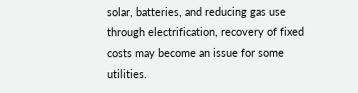solar, batteries, and reducing gas use through electrification, recovery of fixed costs may become an issue for some utilities.